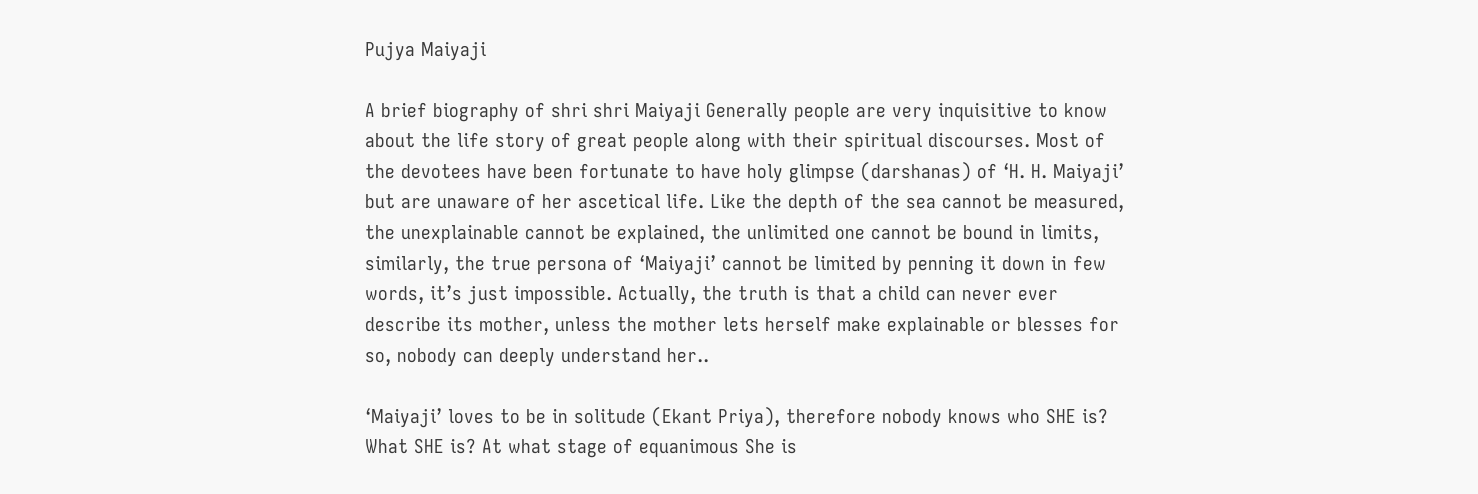Pujya Maiyaji

A brief biography of shri shri Maiyaji Generally people are very inquisitive to know about the life story of great people along with their spiritual discourses. Most of the devotees have been fortunate to have holy glimpse (darshanas) of ‘H. H. Maiyaji’ but are unaware of her ascetical life. Like the depth of the sea cannot be measured, the unexplainable cannot be explained, the unlimited one cannot be bound in limits, similarly, the true persona of ‘Maiyaji’ cannot be limited by penning it down in few words, it’s just impossible. Actually, the truth is that a child can never ever describe its mother, unless the mother lets herself make explainable or blesses for so, nobody can deeply understand her..

‘Maiyaji’ loves to be in solitude (Ekant Priya), therefore nobody knows who SHE is? What SHE is? At what stage of equanimous She is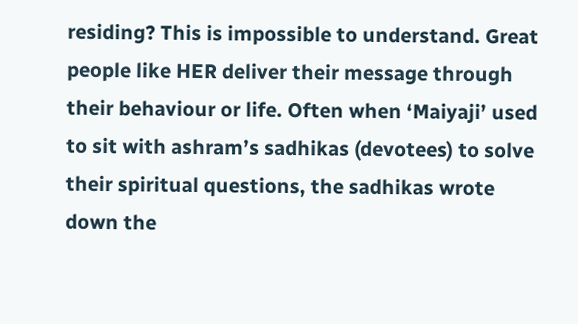residing? This is impossible to understand. Great people like HER deliver their message through their behaviour or life. Often when ‘Maiyaji’ used to sit with ashram’s sadhikas (devotees) to solve their spiritual questions, the sadhikas wrote down the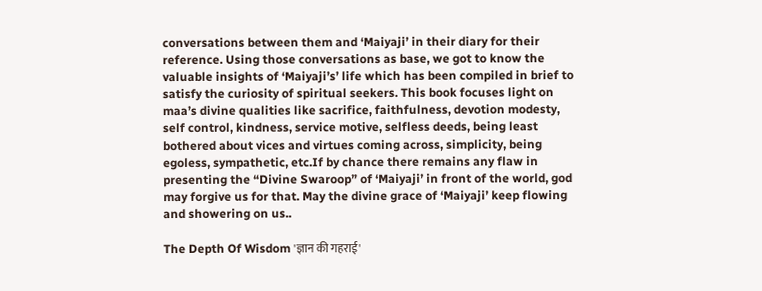conversations between them and ‘Maiyaji’ in their diary for their reference. Using those conversations as base, we got to know the valuable insights of ‘Maiyaji’s’ life which has been compiled in brief to satisfy the curiosity of spiritual seekers. This book focuses light on maa’s divine qualities like sacrifice, faithfulness, devotion modesty, self control, kindness, service motive, selfless deeds, being least bothered about vices and virtues coming across, simplicity, being egoless, sympathetic, etc.If by chance there remains any flaw in presenting the “Divine Swaroop” of ‘Maiyaji’ in front of the world, god may forgive us for that. May the divine grace of ‘Maiyaji’ keep flowing and showering on us..

The Depth Of Wisdom 'ज्ञान की गहराई'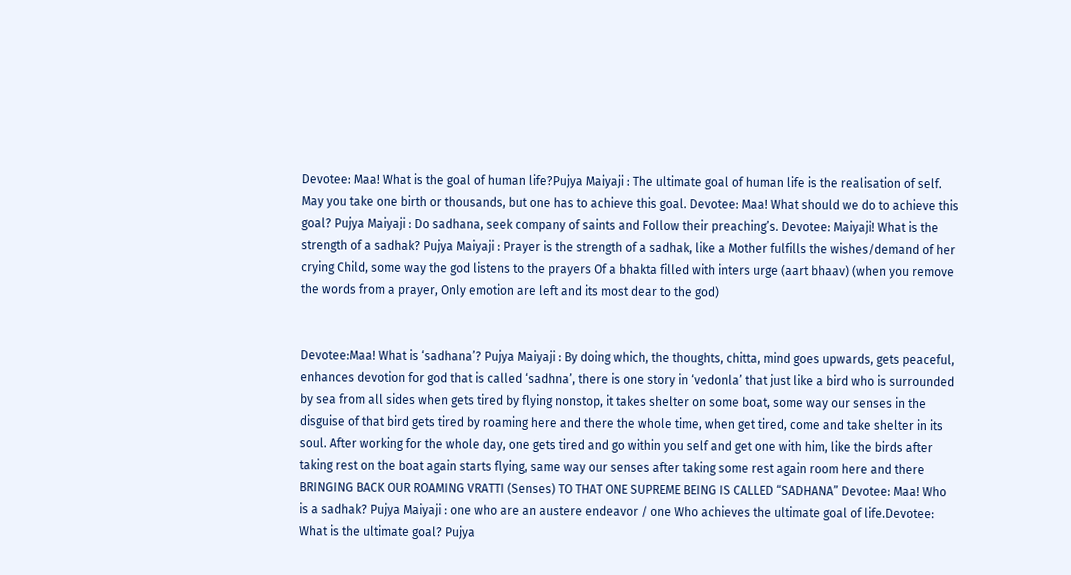Devotee: Maa! What is the goal of human life?Pujya Maiyaji : The ultimate goal of human life is the realisation of self. May you take one birth or thousands, but one has to achieve this goal. Devotee: Maa! What should we do to achieve this goal? Pujya Maiyaji : Do sadhana, seek company of saints and Follow their preaching’s. Devotee: Maiyaji! What is the strength of a sadhak? Pujya Maiyaji : Prayer is the strength of a sadhak, like a Mother fulfills the wishes/demand of her crying Child, some way the god listens to the prayers Of a bhakta filled with inters urge (aart bhaav) (when you remove the words from a prayer, Only emotion are left and its most dear to the god)


Devotee:Maa! What is ‘sadhana’? Pujya Maiyaji : By doing which, the thoughts, chitta, mind goes upwards, gets peaceful, enhances devotion for god that is called ‘sadhna’, there is one story in ‘vedonla’ that just like a bird who is surrounded by sea from all sides when gets tired by flying nonstop, it takes shelter on some boat, some way our senses in the disguise of that bird gets tired by roaming here and there the whole time, when get tired, come and take shelter in its soul. After working for the whole day, one gets tired and go within you self and get one with him, like the birds after taking rest on the boat again starts flying, same way our senses after taking some rest again room here and there BRINGING BACK OUR ROAMING VRATTI (Senses) TO THAT ONE SUPREME BEING IS CALLED “SADHANA” Devotee: Maa! Who is a sadhak? Pujya Maiyaji : one who are an austere endeavor / one Who achieves the ultimate goal of life.Devotee: What is the ultimate goal? Pujya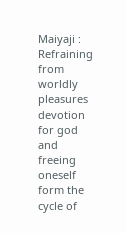Maiyaji : Refraining from worldly pleasures devotion for god and freeing oneself form the cycle of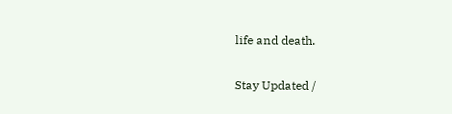life and death.

Stay Updated /